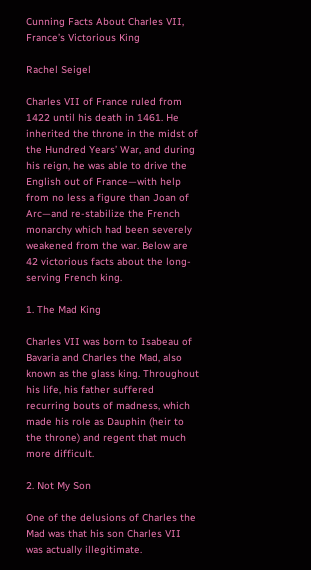Cunning Facts About Charles VII, France’s Victorious King

Rachel Seigel

Charles VII of France ruled from 1422 until his death in 1461. He inherited the throne in the midst of the Hundred Years’ War, and during his reign, he was able to drive the English out of France—with help from no less a figure than Joan of Arc—and re-stabilize the French monarchy which had been severely weakened from the war. Below are 42 victorious facts about the long-serving French king.

1. The Mad King

Charles VII was born to Isabeau of Bavaria and Charles the Mad, also known as the glass king. Throughout his life, his father suffered recurring bouts of madness, which made his role as Dauphin (heir to the throne) and regent that much more difficult.

2. Not My Son

One of the delusions of Charles the Mad was that his son Charles VII was actually illegitimate.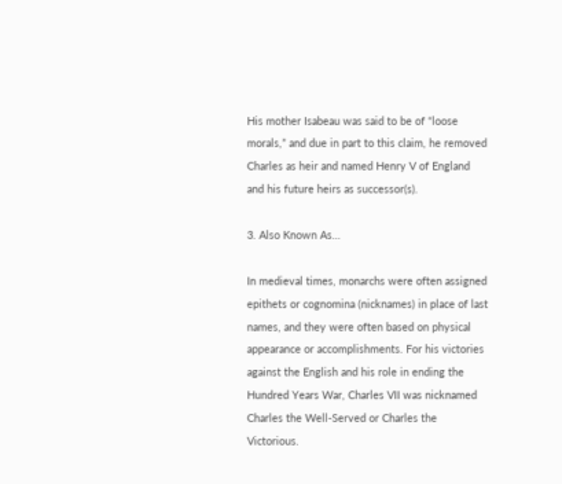His mother Isabeau was said to be of “loose morals,” and due in part to this claim, he removed Charles as heir and named Henry V of England and his future heirs as successor(s).

3. Also Known As…

In medieval times, monarchs were often assigned epithets or cognomina (nicknames) in place of last names, and they were often based on physical appearance or accomplishments. For his victories against the English and his role in ending the Hundred Years War, Charles VII was nicknamed Charles the Well-Served or Charles the Victorious.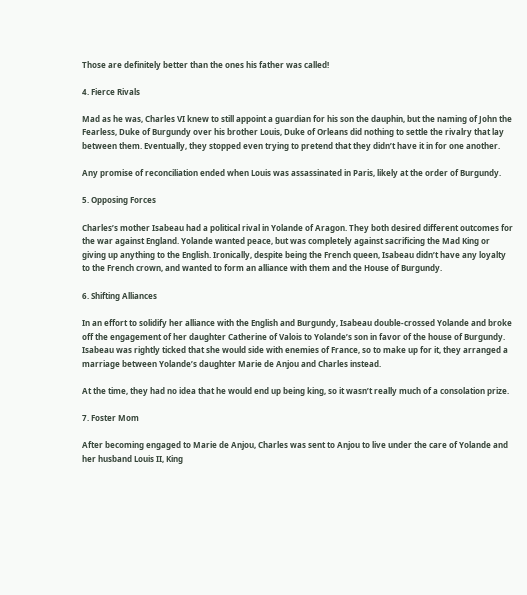Those are definitely better than the ones his father was called!

4. Fierce Rivals

Mad as he was, Charles VI knew to still appoint a guardian for his son the dauphin, but the naming of John the Fearless, Duke of Burgundy over his brother Louis, Duke of Orleans did nothing to settle the rivalry that lay between them. Eventually, they stopped even trying to pretend that they didn’t have it in for one another.

Any promise of reconciliation ended when Louis was assassinated in Paris, likely at the order of Burgundy.

5. Opposing Forces

Charles’s mother Isabeau had a political rival in Yolande of Aragon. They both desired different outcomes for the war against England. Yolande wanted peace, but was completely against sacrificing the Mad King or giving up anything to the English. Ironically, despite being the French queen, Isabeau didn’t have any loyalty to the French crown, and wanted to form an alliance with them and the House of Burgundy.

6. Shifting Alliances

In an effort to solidify her alliance with the English and Burgundy, Isabeau double-crossed Yolande and broke off the engagement of her daughter Catherine of Valois to Yolande’s son in favor of the house of Burgundy. Isabeau was rightly ticked that she would side with enemies of France, so to make up for it, they arranged a marriage between Yolande’s daughter Marie de Anjou and Charles instead.

At the time, they had no idea that he would end up being king, so it wasn’t really much of a consolation prize.

7. Foster Mom

After becoming engaged to Marie de Anjou, Charles was sent to Anjou to live under the care of Yolande and her husband Louis II, King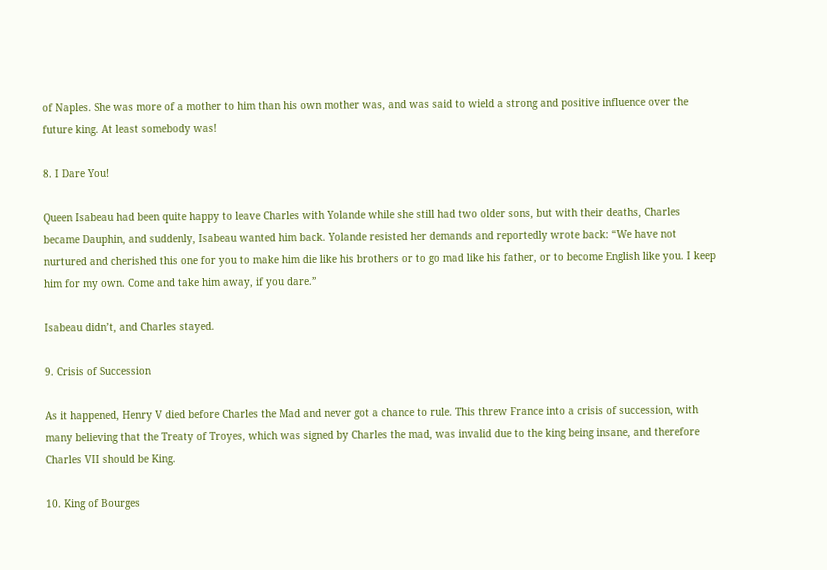of Naples. She was more of a mother to him than his own mother was, and was said to wield a strong and positive influence over the future king. At least somebody was!

8. I Dare You!

Queen Isabeau had been quite happy to leave Charles with Yolande while she still had two older sons, but with their deaths, Charles became Dauphin, and suddenly, Isabeau wanted him back. Yolande resisted her demands and reportedly wrote back: “We have not nurtured and cherished this one for you to make him die like his brothers or to go mad like his father, or to become English like you. I keep him for my own. Come and take him away, if you dare.”

Isabeau didn’t, and Charles stayed.

9. Crisis of Succession

As it happened, Henry V died before Charles the Mad and never got a chance to rule. This threw France into a crisis of succession, with many believing that the Treaty of Troyes, which was signed by Charles the mad, was invalid due to the king being insane, and therefore Charles VII should be King.

10. King of Bourges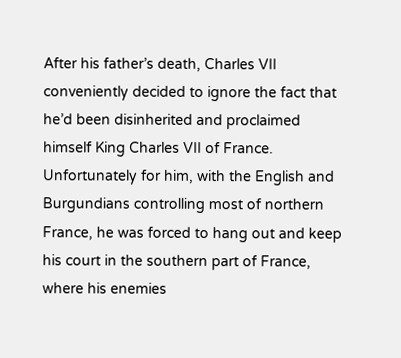After his father’s death, Charles VII conveniently decided to ignore the fact that he’d been disinherited and proclaimed himself King Charles VII of France. Unfortunately for him, with the English and Burgundians controlling most of northern France, he was forced to hang out and keep his court in the southern part of France, where his enemies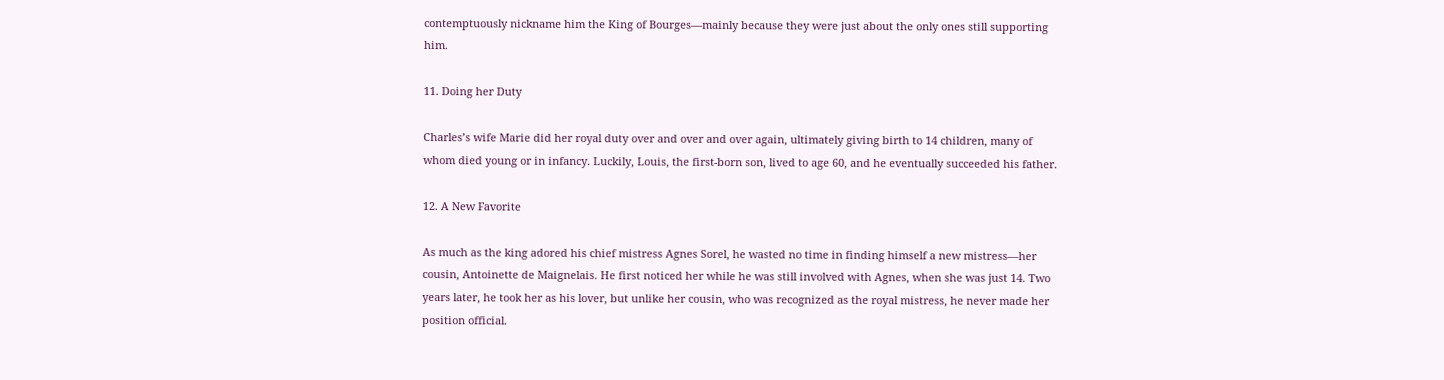contemptuously nickname him the King of Bourges—mainly because they were just about the only ones still supporting him.

11. Doing her Duty

Charles’s wife Marie did her royal duty over and over and over again, ultimately giving birth to 14 children, many of whom died young or in infancy. Luckily, Louis, the first-born son, lived to age 60, and he eventually succeeded his father.

12. A New Favorite

As much as the king adored his chief mistress Agnes Sorel, he wasted no time in finding himself a new mistress—her cousin, Antoinette de Maignelais. He first noticed her while he was still involved with Agnes, when she was just 14. Two years later, he took her as his lover, but unlike her cousin, who was recognized as the royal mistress, he never made her position official.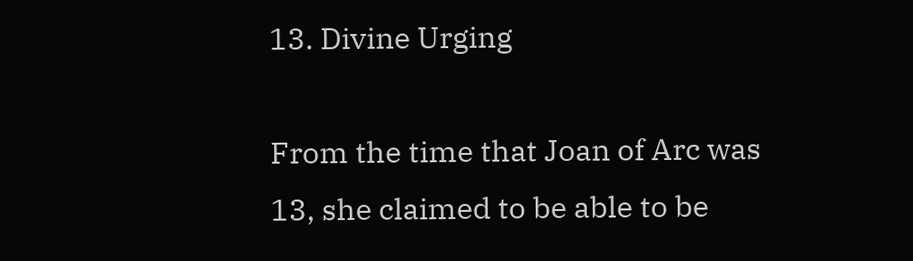13. Divine Urging

From the time that Joan of Arc was 13, she claimed to be able to be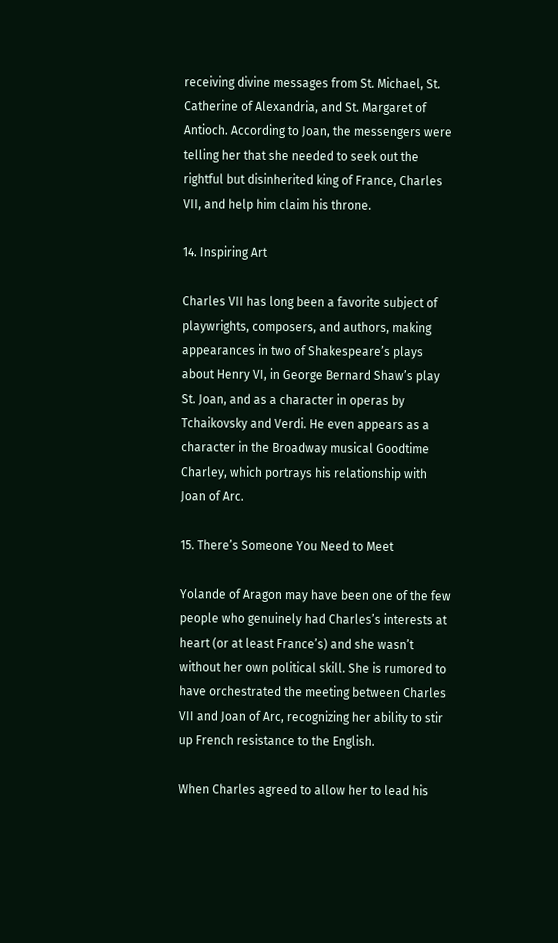receiving divine messages from St. Michael, St. Catherine of Alexandria, and St. Margaret of Antioch. According to Joan, the messengers were telling her that she needed to seek out the rightful but disinherited king of France, Charles VII, and help him claim his throne.

14. Inspiring Art

Charles VII has long been a favorite subject of playwrights, composers, and authors, making appearances in two of Shakespeare’s plays about Henry VI, in George Bernard Shaw’s play St. Joan, and as a character in operas by Tchaikovsky and Verdi. He even appears as a character in the Broadway musical Goodtime Charley, which portrays his relationship with Joan of Arc.

15. There’s Someone You Need to Meet

Yolande of Aragon may have been one of the few people who genuinely had Charles’s interests at heart (or at least France’s) and she wasn’t without her own political skill. She is rumored to have orchestrated the meeting between Charles VII and Joan of Arc, recognizing her ability to stir up French resistance to the English.

When Charles agreed to allow her to lead his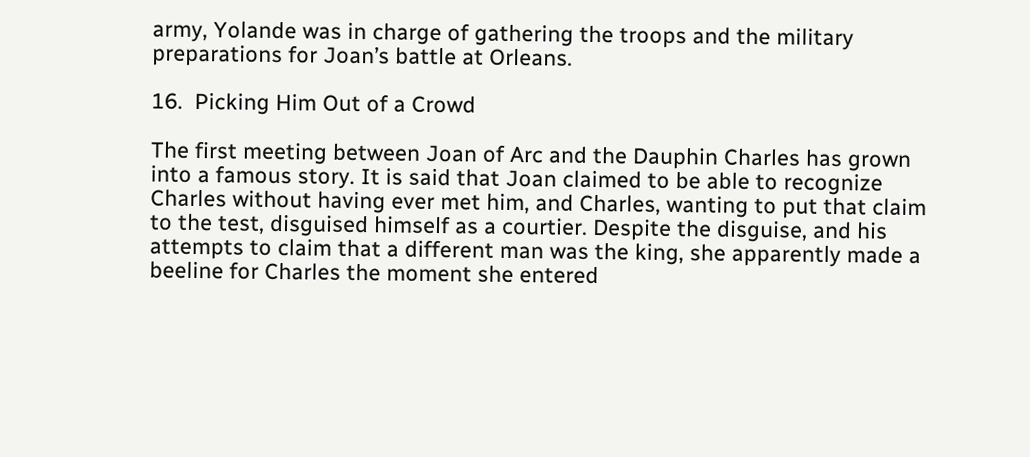army, Yolande was in charge of gathering the troops and the military preparations for Joan’s battle at Orleans.

16.  Picking Him Out of a Crowd

The first meeting between Joan of Arc and the Dauphin Charles has grown into a famous story. It is said that Joan claimed to be able to recognize Charles without having ever met him, and Charles, wanting to put that claim to the test, disguised himself as a courtier. Despite the disguise, and his attempts to claim that a different man was the king, she apparently made a beeline for Charles the moment she entered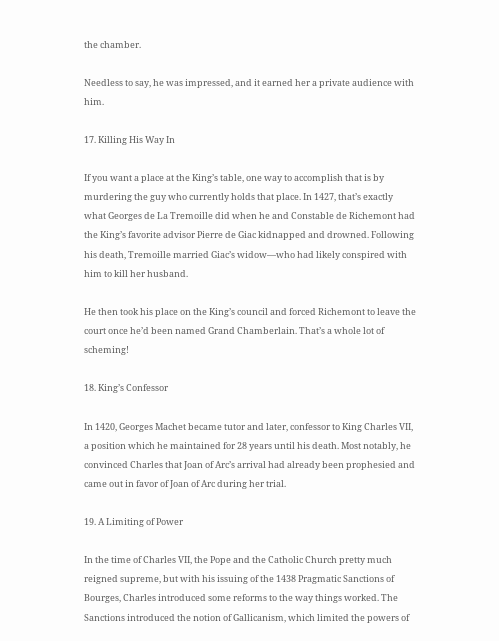the chamber.

Needless to say, he was impressed, and it earned her a private audience with him.

17. Killing His Way In

If you want a place at the King’s table, one way to accomplish that is by murdering the guy who currently holds that place. In 1427, that’s exactly what Georges de La Tremoille did when he and Constable de Richemont had the King’s favorite advisor Pierre de Giac kidnapped and drowned. Following his death, Tremoille married Giac’s widow—who had likely conspired with him to kill her husband.

He then took his place on the King’s council and forced Richemont to leave the court once he’d been named Grand Chamberlain. That’s a whole lot of scheming!

18. King’s Confessor

In 1420, Georges Machet became tutor and later, confessor to King Charles VII, a position which he maintained for 28 years until his death. Most notably, he convinced Charles that Joan of Arc’s arrival had already been prophesied and came out in favor of Joan of Arc during her trial.

19. A Limiting of Power

In the time of Charles VII, the Pope and the Catholic Church pretty much reigned supreme, but with his issuing of the 1438 Pragmatic Sanctions of Bourges, Charles introduced some reforms to the way things worked. The Sanctions introduced the notion of Gallicanism, which limited the powers of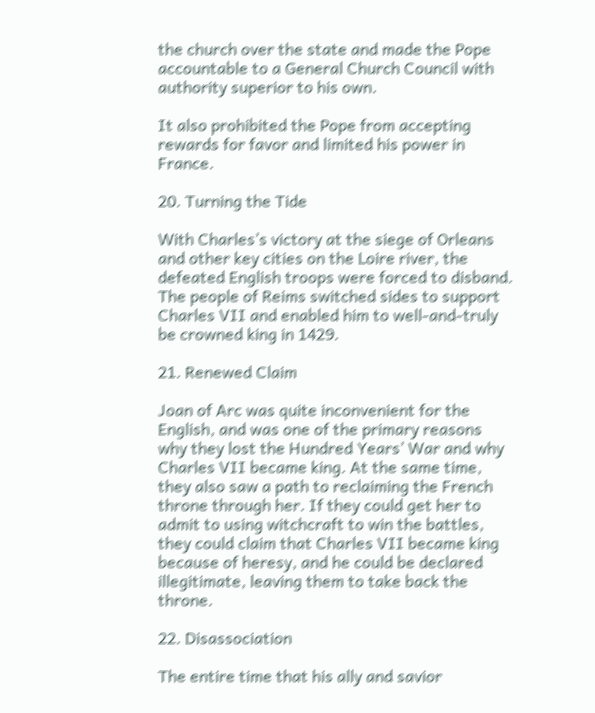the church over the state and made the Pope accountable to a General Church Council with authority superior to his own.

It also prohibited the Pope from accepting rewards for favor and limited his power in France.

20. Turning the Tide

With Charles’s victory at the siege of Orleans and other key cities on the Loire river, the defeated English troops were forced to disband. The people of Reims switched sides to support Charles VII and enabled him to well-and-truly be crowned king in 1429.

21. Renewed Claim

Joan of Arc was quite inconvenient for the English, and was one of the primary reasons why they lost the Hundred Years’ War and why Charles VII became king. At the same time, they also saw a path to reclaiming the French throne through her. If they could get her to admit to using witchcraft to win the battles, they could claim that Charles VII became king because of heresy, and he could be declared illegitimate, leaving them to take back the throne.

22. Disassociation

The entire time that his ally and savior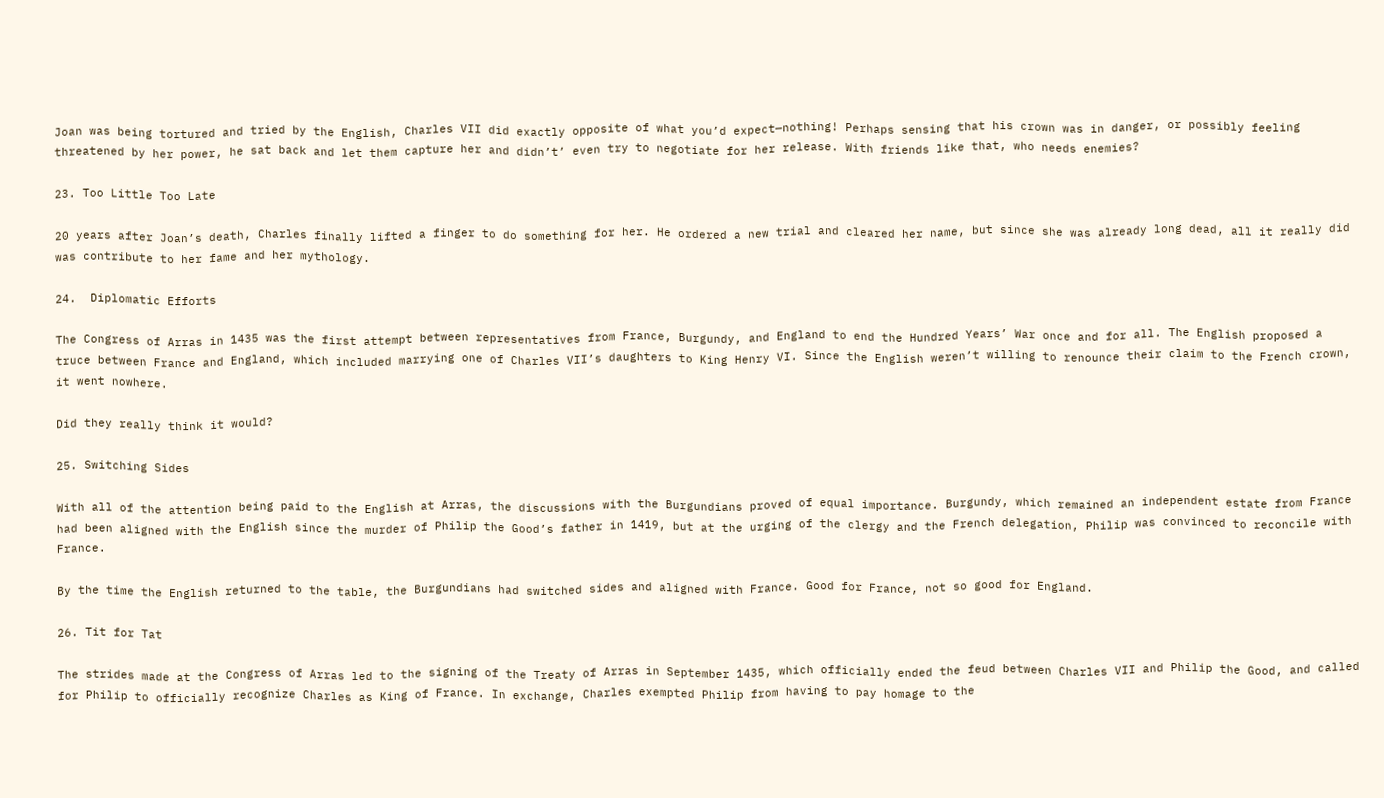Joan was being tortured and tried by the English, Charles VII did exactly opposite of what you’d expect—nothing! Perhaps sensing that his crown was in danger, or possibly feeling threatened by her power, he sat back and let them capture her and didn’t’ even try to negotiate for her release. With friends like that, who needs enemies?

23. Too Little Too Late

20 years after Joan’s death, Charles finally lifted a finger to do something for her. He ordered a new trial and cleared her name, but since she was already long dead, all it really did was contribute to her fame and her mythology.

24.  Diplomatic Efforts

The Congress of Arras in 1435 was the first attempt between representatives from France, Burgundy, and England to end the Hundred Years’ War once and for all. The English proposed a truce between France and England, which included marrying one of Charles VII’s daughters to King Henry VI. Since the English weren’t willing to renounce their claim to the French crown, it went nowhere.

Did they really think it would?

25. Switching Sides

With all of the attention being paid to the English at Arras, the discussions with the Burgundians proved of equal importance. Burgundy, which remained an independent estate from France had been aligned with the English since the murder of Philip the Good’s father in 1419, but at the urging of the clergy and the French delegation, Philip was convinced to reconcile with France.

By the time the English returned to the table, the Burgundians had switched sides and aligned with France. Good for France, not so good for England.

26. Tit for Tat

The strides made at the Congress of Arras led to the signing of the Treaty of Arras in September 1435, which officially ended the feud between Charles VII and Philip the Good, and called for Philip to officially recognize Charles as King of France. In exchange, Charles exempted Philip from having to pay homage to the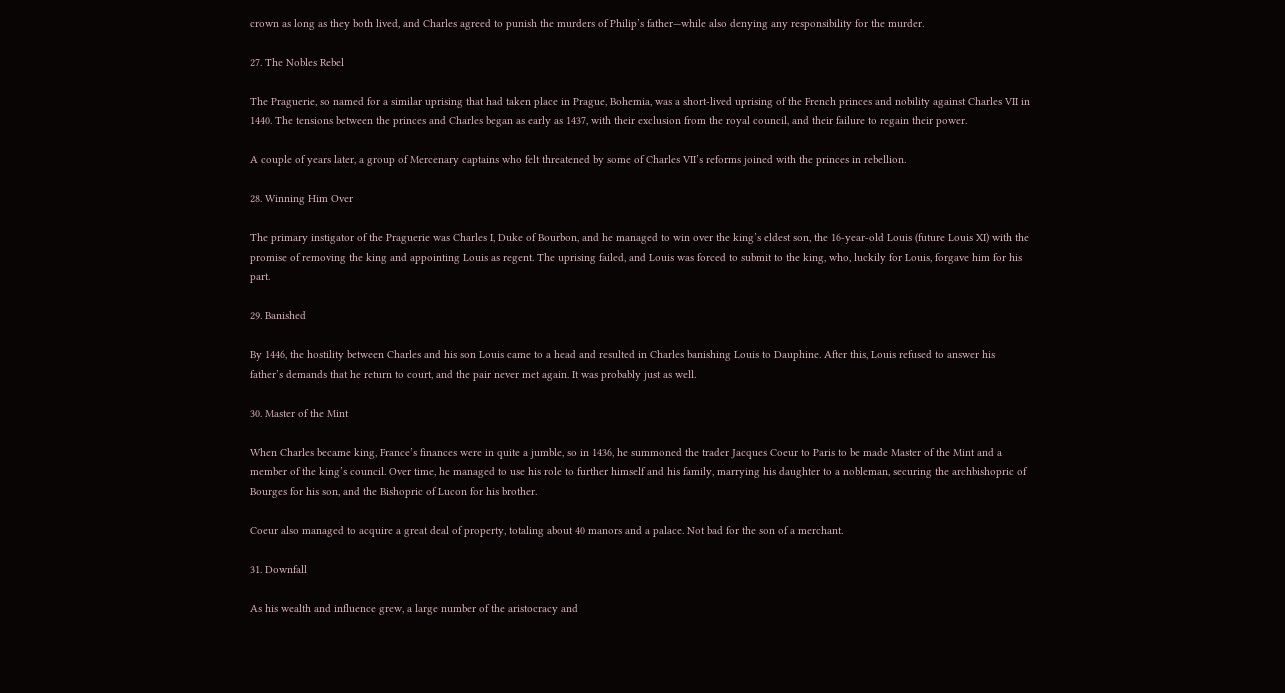crown as long as they both lived, and Charles agreed to punish the murders of Philip’s father—while also denying any responsibility for the murder.

27. The Nobles Rebel

The Praguerie, so named for a similar uprising that had taken place in Prague, Bohemia, was a short-lived uprising of the French princes and nobility against Charles VII in 1440. The tensions between the princes and Charles began as early as 1437, with their exclusion from the royal council, and their failure to regain their power.

A couple of years later, a group of Mercenary captains who felt threatened by some of Charles VII’s reforms joined with the princes in rebellion.

28. Winning Him Over

The primary instigator of the Praguerie was Charles I, Duke of Bourbon, and he managed to win over the king’s eldest son, the 16-year-old Louis (future Louis XI) with the promise of removing the king and appointing Louis as regent. The uprising failed, and Louis was forced to submit to the king, who, luckily for Louis, forgave him for his part.

29. Banished

By 1446, the hostility between Charles and his son Louis came to a head and resulted in Charles banishing Louis to Dauphine. After this, Louis refused to answer his father’s demands that he return to court, and the pair never met again. It was probably just as well.

30. Master of the Mint

When Charles became king, France’s finances were in quite a jumble, so in 1436, he summoned the trader Jacques Coeur to Paris to be made Master of the Mint and a member of the king’s council. Over time, he managed to use his role to further himself and his family, marrying his daughter to a nobleman, securing the archbishopric of Bourges for his son, and the Bishopric of Lucon for his brother.

Coeur also managed to acquire a great deal of property, totaling about 40 manors and a palace. Not bad for the son of a merchant.

31. Downfall

As his wealth and influence grew, a large number of the aristocracy and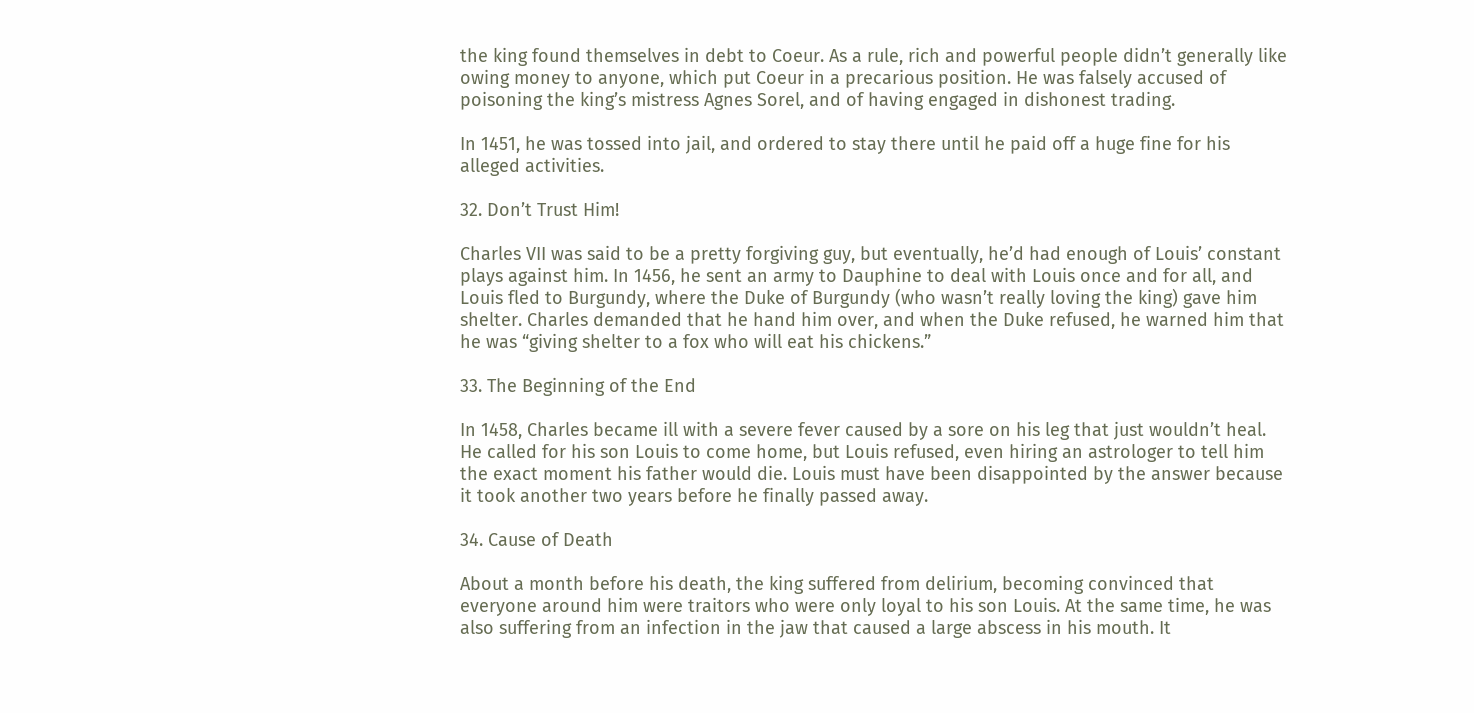the king found themselves in debt to Coeur. As a rule, rich and powerful people didn’t generally like owing money to anyone, which put Coeur in a precarious position. He was falsely accused of poisoning the king’s mistress Agnes Sorel, and of having engaged in dishonest trading.

In 1451, he was tossed into jail, and ordered to stay there until he paid off a huge fine for his alleged activities.

32. Don’t Trust Him!

Charles VII was said to be a pretty forgiving guy, but eventually, he’d had enough of Louis’ constant plays against him. In 1456, he sent an army to Dauphine to deal with Louis once and for all, and Louis fled to Burgundy, where the Duke of Burgundy (who wasn’t really loving the king) gave him shelter. Charles demanded that he hand him over, and when the Duke refused, he warned him that he was “giving shelter to a fox who will eat his chickens.”

33. The Beginning of the End

In 1458, Charles became ill with a severe fever caused by a sore on his leg that just wouldn’t heal. He called for his son Louis to come home, but Louis refused, even hiring an astrologer to tell him the exact moment his father would die. Louis must have been disappointed by the answer because it took another two years before he finally passed away.

34. Cause of Death

About a month before his death, the king suffered from delirium, becoming convinced that everyone around him were traitors who were only loyal to his son Louis. At the same time, he was also suffering from an infection in the jaw that caused a large abscess in his mouth. It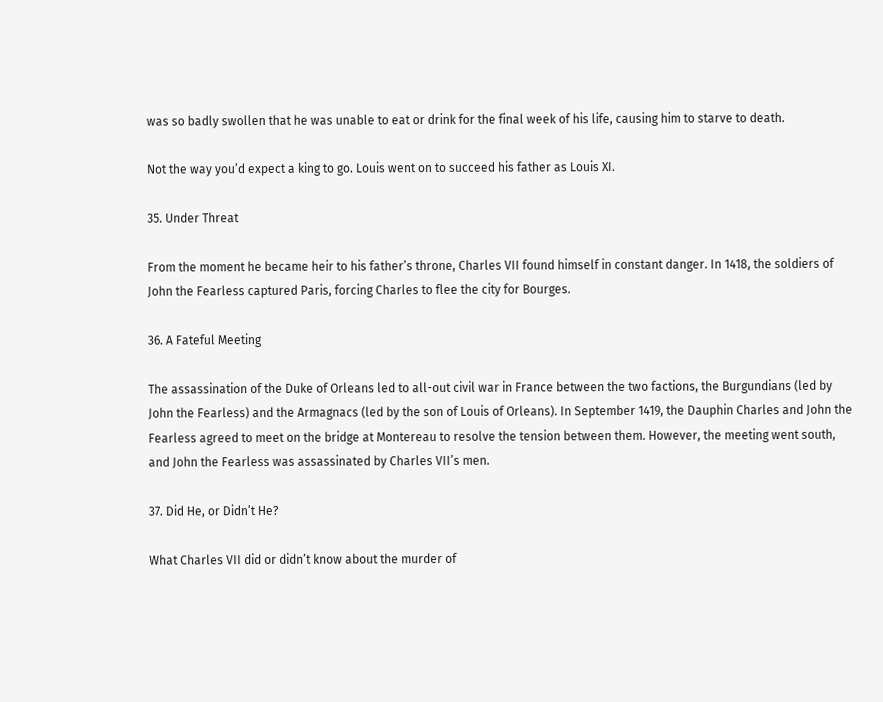was so badly swollen that he was unable to eat or drink for the final week of his life, causing him to starve to death.

Not the way you’d expect a king to go. Louis went on to succeed his father as Louis XI.

35. Under Threat

From the moment he became heir to his father’s throne, Charles VII found himself in constant danger. In 1418, the soldiers of John the Fearless captured Paris, forcing Charles to flee the city for Bourges.

36. A Fateful Meeting

The assassination of the Duke of Orleans led to all-out civil war in France between the two factions, the Burgundians (led by John the Fearless) and the Armagnacs (led by the son of Louis of Orleans). In September 1419, the Dauphin Charles and John the Fearless agreed to meet on the bridge at Montereau to resolve the tension between them. However, the meeting went south, and John the Fearless was assassinated by Charles VII’s men.

37. Did He, or Didn’t He?

What Charles VII did or didn’t know about the murder of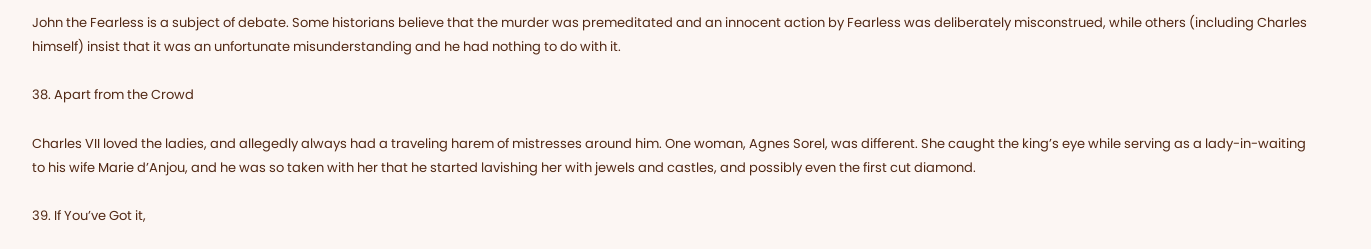John the Fearless is a subject of debate. Some historians believe that the murder was premeditated and an innocent action by Fearless was deliberately misconstrued, while others (including Charles himself) insist that it was an unfortunate misunderstanding and he had nothing to do with it.

38. Apart from the Crowd

Charles VII loved the ladies, and allegedly always had a traveling harem of mistresses around him. One woman, Agnes Sorel, was different. She caught the king’s eye while serving as a lady-in-waiting to his wife Marie d’Anjou, and he was so taken with her that he started lavishing her with jewels and castles, and possibly even the first cut diamond.

39. If You’ve Got it,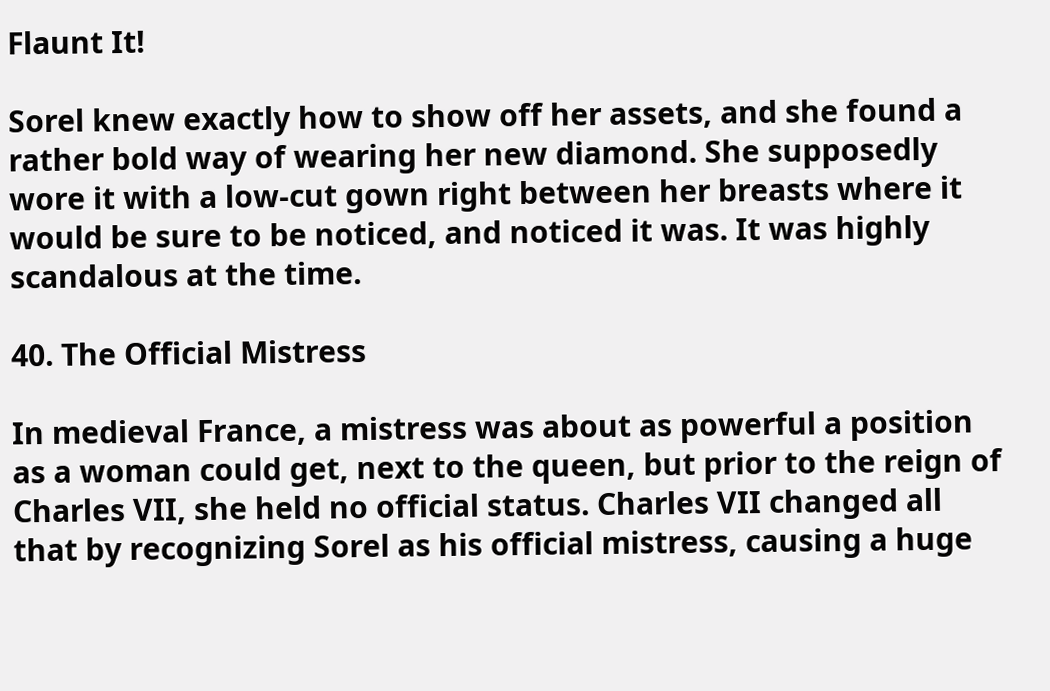Flaunt It!

Sorel knew exactly how to show off her assets, and she found a rather bold way of wearing her new diamond. She supposedly wore it with a low-cut gown right between her breasts where it would be sure to be noticed, and noticed it was. It was highly scandalous at the time.

40. The Official Mistress

In medieval France, a mistress was about as powerful a position as a woman could get, next to the queen, but prior to the reign of Charles VII, she held no official status. Charles VII changed all that by recognizing Sorel as his official mistress, causing a huge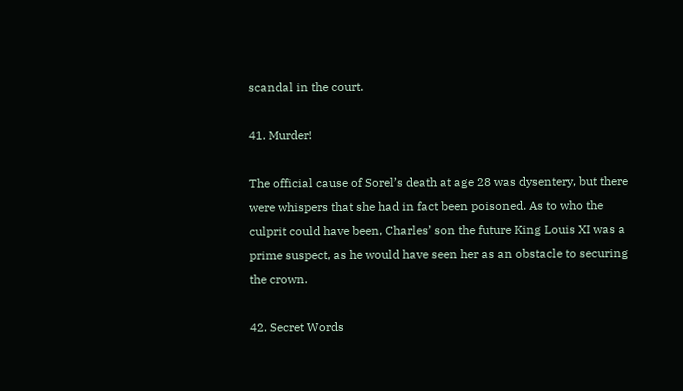scandal in the court.

41. Murder!

The official cause of Sorel’s death at age 28 was dysentery, but there were whispers that she had in fact been poisoned. As to who the culprit could have been, Charles’ son the future King Louis XI was a prime suspect, as he would have seen her as an obstacle to securing the crown.

42. Secret Words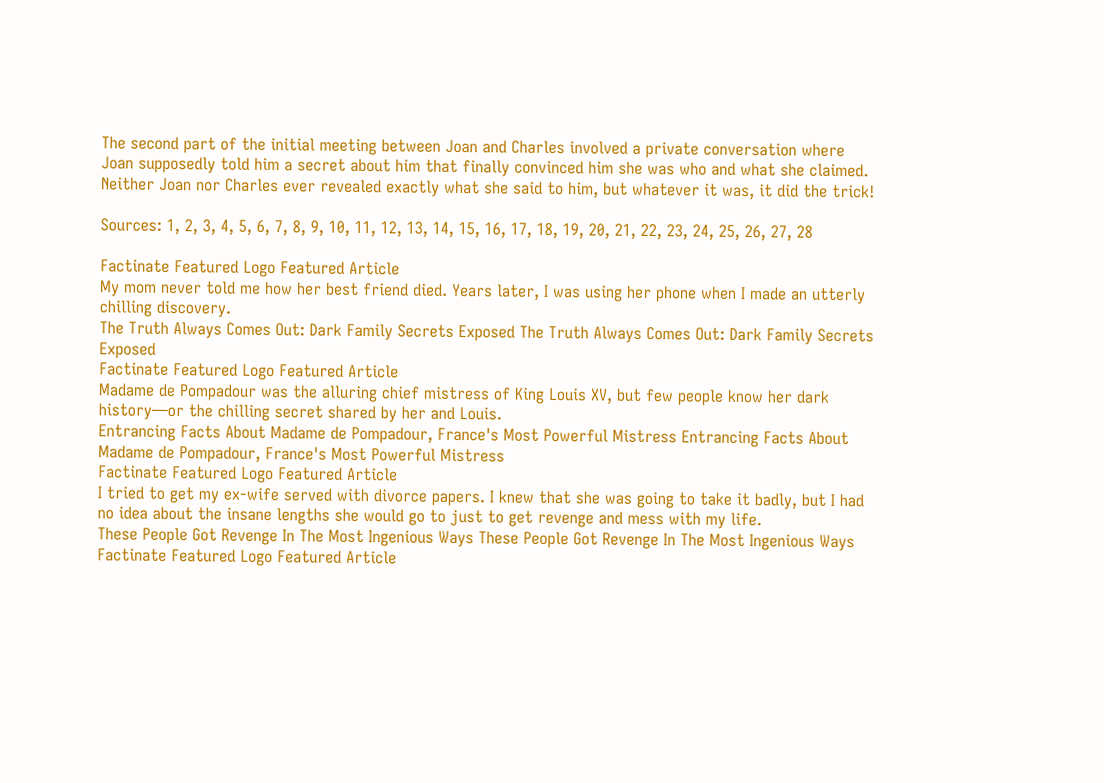The second part of the initial meeting between Joan and Charles involved a private conversation where Joan supposedly told him a secret about him that finally convinced him she was who and what she claimed. Neither Joan nor Charles ever revealed exactly what she said to him, but whatever it was, it did the trick!

Sources: 1, 2, 3, 4, 5, 6, 7, 8, 9, 10, 11, 12, 13, 14, 15, 16, 17, 18, 19, 20, 21, 22, 23, 24, 25, 26, 27, 28

Factinate Featured Logo Featured Article
My mom never told me how her best friend died. Years later, I was using her phone when I made an utterly chilling discovery.
The Truth Always Comes Out: Dark Family Secrets Exposed The Truth Always Comes Out: Dark Family Secrets Exposed
Factinate Featured Logo Featured Article
Madame de Pompadour was the alluring chief mistress of King Louis XV, but few people know her dark history—or the chilling secret shared by her and Louis.
Entrancing Facts About Madame de Pompadour, France's Most Powerful Mistress Entrancing Facts About Madame de Pompadour, France's Most Powerful Mistress
Factinate Featured Logo Featured Article
I tried to get my ex-wife served with divorce papers. I knew that she was going to take it badly, but I had no idea about the insane lengths she would go to just to get revenge and mess with my life.
These People Got Revenge In The Most Ingenious Ways These People Got Revenge In The Most Ingenious Ways
Factinate Featured Logo Featured Article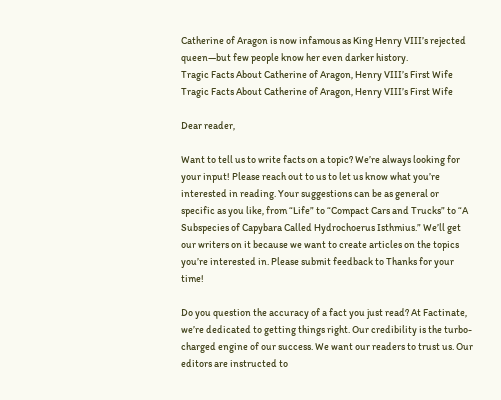Catherine of Aragon is now infamous as King Henry VIII’s rejected queen—but few people know her even darker history.
Tragic Facts About Catherine of Aragon, Henry VIII’s First Wife Tragic Facts About Catherine of Aragon, Henry VIII’s First Wife

Dear reader,

Want to tell us to write facts on a topic? We’re always looking for your input! Please reach out to us to let us know what you’re interested in reading. Your suggestions can be as general or specific as you like, from “Life” to “Compact Cars and Trucks” to “A Subspecies of Capybara Called Hydrochoerus Isthmius.” We’ll get our writers on it because we want to create articles on the topics you’re interested in. Please submit feedback to Thanks for your time!

Do you question the accuracy of a fact you just read? At Factinate, we’re dedicated to getting things right. Our credibility is the turbo-charged engine of our success. We want our readers to trust us. Our editors are instructed to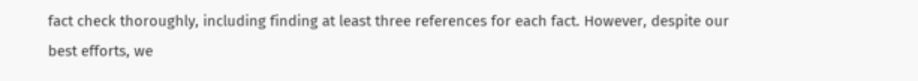fact check thoroughly, including finding at least three references for each fact. However, despite our best efforts, we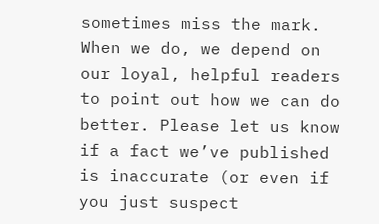sometimes miss the mark. When we do, we depend on our loyal, helpful readers to point out how we can do better. Please let us know if a fact we’ve published is inaccurate (or even if you just suspect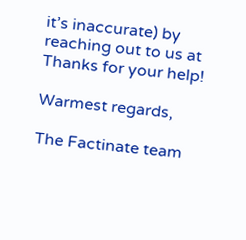it’s inaccurate) by reaching out to us at Thanks for your help!

Warmest regards,

The Factinate team